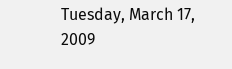Tuesday, March 17, 2009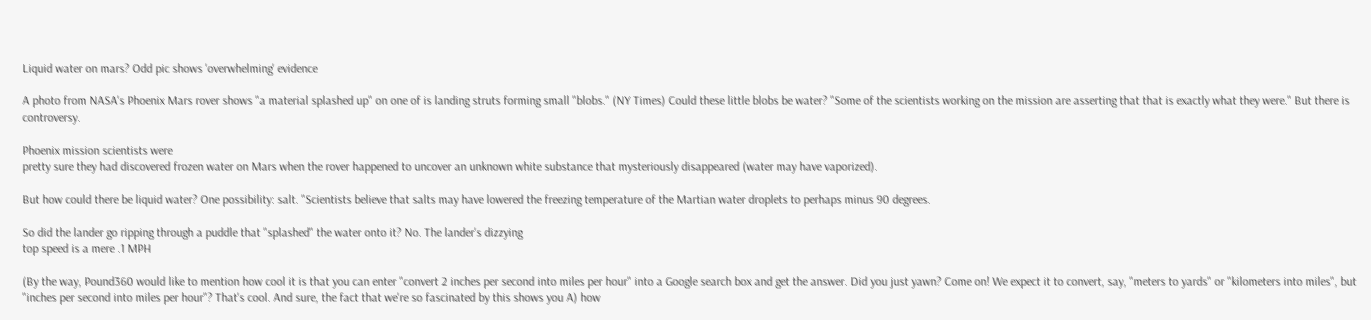Liquid water on mars? Odd pic shows 'overwhelming' evidence

A photo from NASA's Phoenix Mars rover shows "a material splashed up" on one of is landing struts forming small "blobs." (NY Times) Could these little blobs be water? "Some of the scientists working on the mission are asserting that that is exactly what they were." But there is controversy.

Phoenix mission scientists were
pretty sure they had discovered frozen water on Mars when the rover happened to uncover an unknown white substance that mysteriously disappeared (water may have vaporized).

But how could there be liquid water? One possibility: salt. "Scientists believe that salts may have lowered the freezing temperature of the Martian water droplets to perhaps minus 90 degrees.

So did the lander go ripping through a puddle that "splashed" the water onto it? No. The lander's dizzying
top speed is a mere .1 MPH

(By the way, Pound360 would like to mention how cool it is that you can enter "convert 2 inches per second into miles per hour" into a Google search box and get the answer. Did you just yawn? Come on! We expect it to convert, say, "meters to yards" or "kilometers into miles", but "inches per second into miles per hour"? That's cool. And sure, the fact that we're so fascinated by this shows you A) how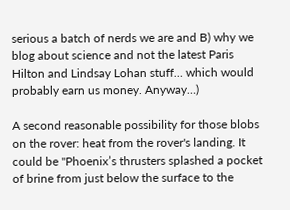serious a batch of nerds we are and B) why we blog about science and not the latest Paris Hilton and Lindsay Lohan stuff… which would probably earn us money. Anyway…)

A second reasonable possibility for those blobs on the rover: heat from the rover's landing. It could be "Phoenix’s thrusters splashed a pocket of brine from just below the surface to the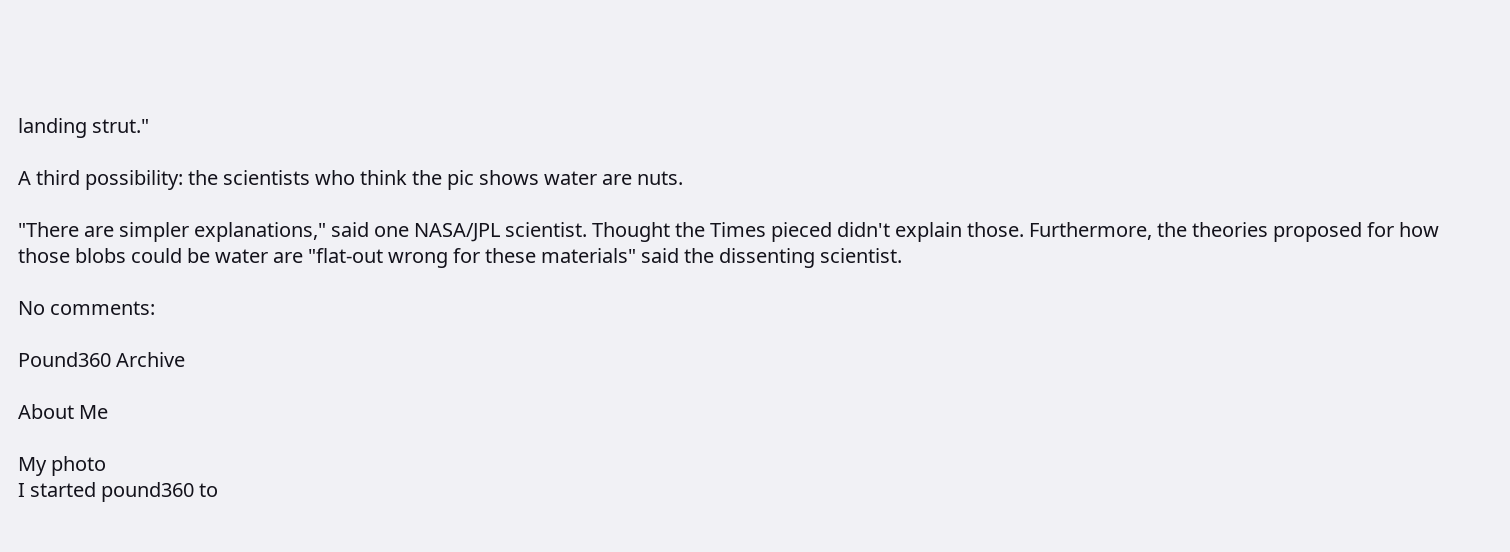landing strut."

A third possibility: the scientists who think the pic shows water are nuts.

"There are simpler explanations," said one NASA/JPL scientist. Thought the Times pieced didn't explain those. Furthermore, the theories proposed for how those blobs could be water are "flat-out wrong for these materials" said the dissenting scientist.

No comments:

Pound360 Archive

About Me

My photo
I started pound360 to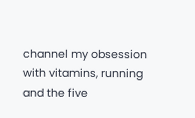channel my obsession with vitamins, running and the five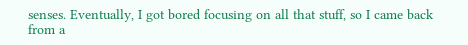senses. Eventually, I got bored focusing on all that stuff, so I came back from a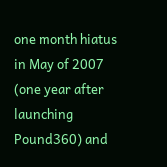one month hiatus in May of 2007 (one year after launching Pound360) and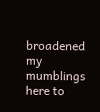broadened my mumblings here to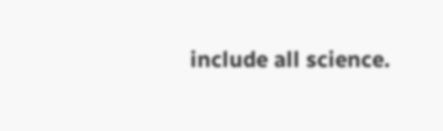include all science.